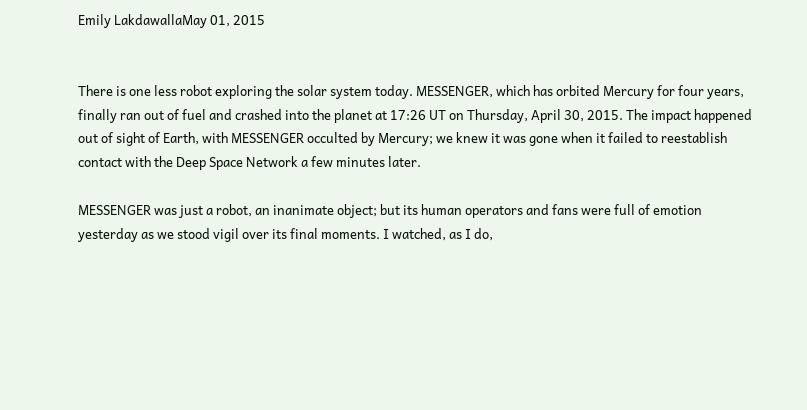Emily LakdawallaMay 01, 2015


There is one less robot exploring the solar system today. MESSENGER, which has orbited Mercury for four years, finally ran out of fuel and crashed into the planet at 17:26 UT on Thursday, April 30, 2015. The impact happened out of sight of Earth, with MESSENGER occulted by Mercury; we knew it was gone when it failed to reestablish contact with the Deep Space Network a few minutes later.

MESSENGER was just a robot, an inanimate object; but its human operators and fans were full of emotion yesterday as we stood vigil over its final moments. I watched, as I do,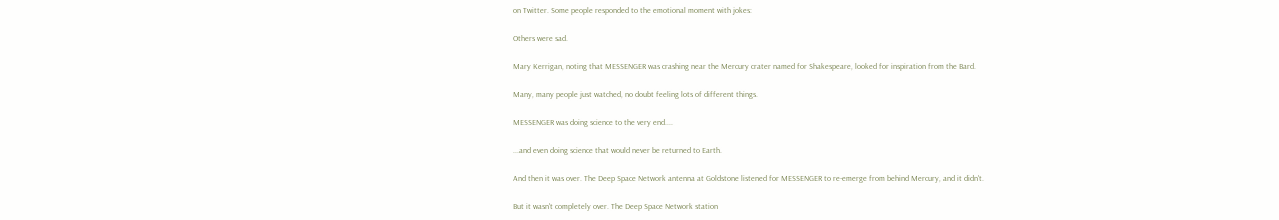on Twitter. Some people responded to the emotional moment with jokes:

Others were sad.

Mary Kerrigan, noting that MESSENGER was crashing near the Mercury crater named for Shakespeare, looked for inspiration from the Bard.

Many, many people just watched, no doubt feeling lots of different things.

MESSENGER was doing science to the very end....

...and even doing science that would never be returned to Earth.

And then it was over. The Deep Space Network antenna at Goldstone listened for MESSENGER to re-emerge from behind Mercury, and it didn't.

But it wasn't completely over. The Deep Space Network station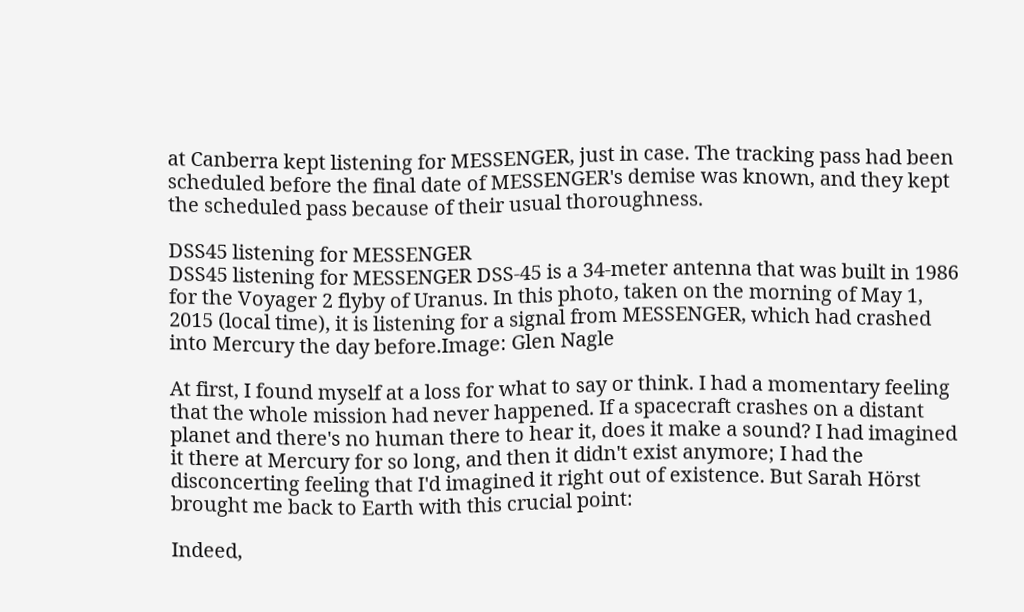at Canberra kept listening for MESSENGER, just in case. The tracking pass had been scheduled before the final date of MESSENGER's demise was known, and they kept the scheduled pass because of their usual thoroughness.

DSS45 listening for MESSENGER
DSS45 listening for MESSENGER DSS-45 is a 34-meter antenna that was built in 1986 for the Voyager 2 flyby of Uranus. In this photo, taken on the morning of May 1, 2015 (local time), it is listening for a signal from MESSENGER, which had crashed into Mercury the day before.Image: Glen Nagle

At first, I found myself at a loss for what to say or think. I had a momentary feeling that the whole mission had never happened. If a spacecraft crashes on a distant planet and there's no human there to hear it, does it make a sound? I had imagined it there at Mercury for so long, and then it didn't exist anymore; I had the disconcerting feeling that I'd imagined it right out of existence. But Sarah Hörst brought me back to Earth with this crucial point:

Indeed,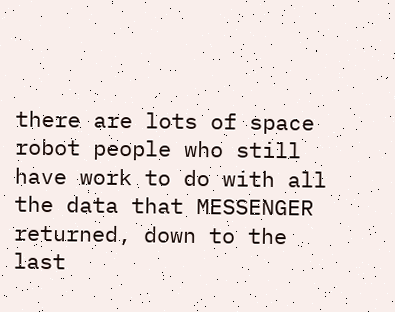there are lots of space robot people who still have work to do with all the data that MESSENGER returned, down to the last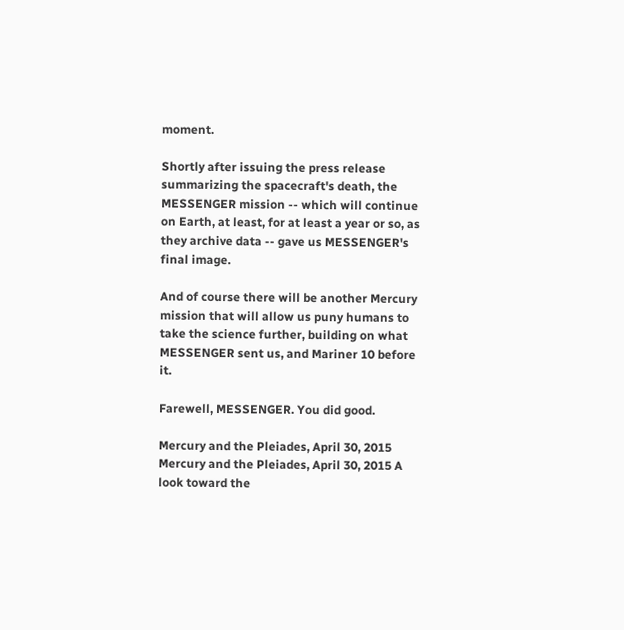moment.

Shortly after issuing the press release summarizing the spacecraft's death, the MESSENGER mission -- which will continue on Earth, at least, for at least a year or so, as they archive data -- gave us MESSENGER's final image.

And of course there will be another Mercury mission that will allow us puny humans to take the science further, building on what MESSENGER sent us, and Mariner 10 before it.

Farewell, MESSENGER. You did good.

Mercury and the Pleiades, April 30, 2015
Mercury and the Pleiades, April 30, 2015 A look toward the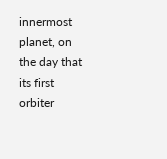innermost planet, on the day that its first orbiter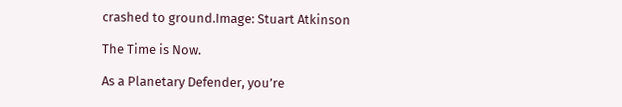crashed to ground.Image: Stuart Atkinson

The Time is Now.

As a Planetary Defender, you’re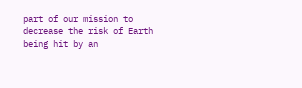part of our mission to decrease the risk of Earth being hit by an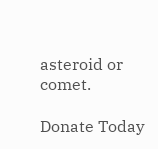asteroid or comet.

Donate Today